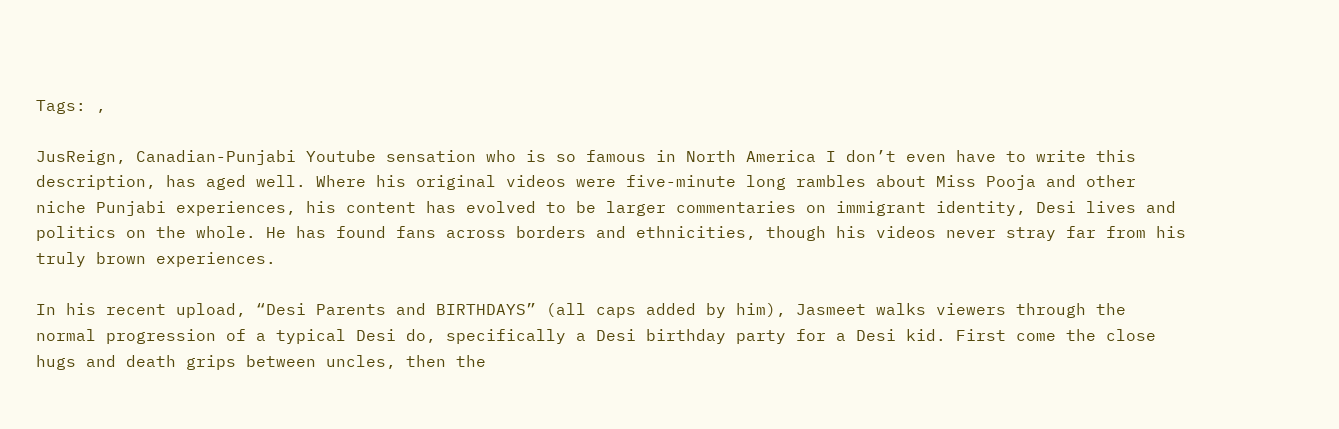Tags: ,

JusReign, Canadian-Punjabi Youtube sensation who is so famous in North America I don’t even have to write this description, has aged well. Where his original videos were five-minute long rambles about Miss Pooja and other niche Punjabi experiences, his content has evolved to be larger commentaries on immigrant identity, Desi lives and politics on the whole. He has found fans across borders and ethnicities, though his videos never stray far from his truly brown experiences.

In his recent upload, “Desi Parents and BIRTHDAYS” (all caps added by him), Jasmeet walks viewers through the normal progression of a typical Desi do, specifically a Desi birthday party for a Desi kid. First come the close hugs and death grips between uncles, then the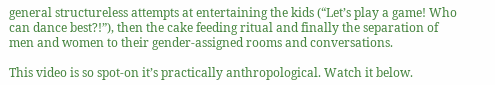general structureless attempts at entertaining the kids (“Let’s play a game! Who can dance best?!”), then the cake feeding ritual and finally the separation of men and women to their gender-assigned rooms and conversations.

This video is so spot-on it’s practically anthropological. Watch it below.